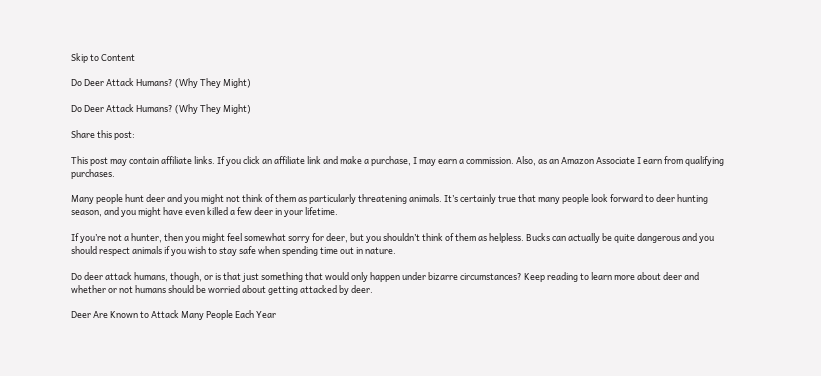Skip to Content

Do Deer Attack Humans? (Why They Might)

Do Deer Attack Humans? (Why They Might)

Share this post:

This post may contain affiliate links. If you click an affiliate link and make a purchase, I may earn a commission. Also, as an Amazon Associate I earn from qualifying purchases.

Many people hunt deer and you might not think of them as particularly threatening animals. It’s certainly true that many people look forward to deer hunting season, and you might have even killed a few deer in your lifetime.

If you’re not a hunter, then you might feel somewhat sorry for deer, but you shouldn’t think of them as helpless. Bucks can actually be quite dangerous and you should respect animals if you wish to stay safe when spending time out in nature.

Do deer attack humans, though, or is that just something that would only happen under bizarre circumstances? Keep reading to learn more about deer and whether or not humans should be worried about getting attacked by deer.

Deer Are Known to Attack Many People Each Year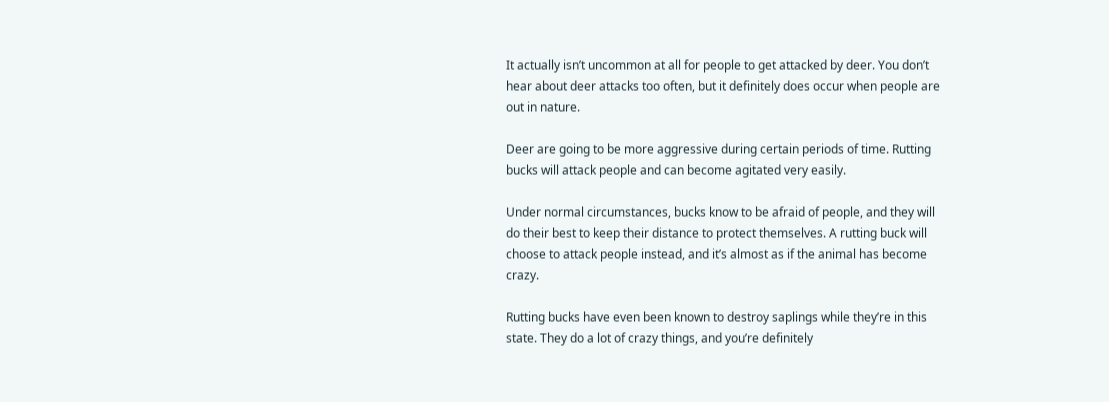It actually isn’t uncommon at all for people to get attacked by deer. You don’t hear about deer attacks too often, but it definitely does occur when people are out in nature.

Deer are going to be more aggressive during certain periods of time. Rutting bucks will attack people and can become agitated very easily.

Under normal circumstances, bucks know to be afraid of people, and they will do their best to keep their distance to protect themselves. A rutting buck will choose to attack people instead, and it’s almost as if the animal has become crazy.

Rutting bucks have even been known to destroy saplings while they’re in this state. They do a lot of crazy things, and you’re definitely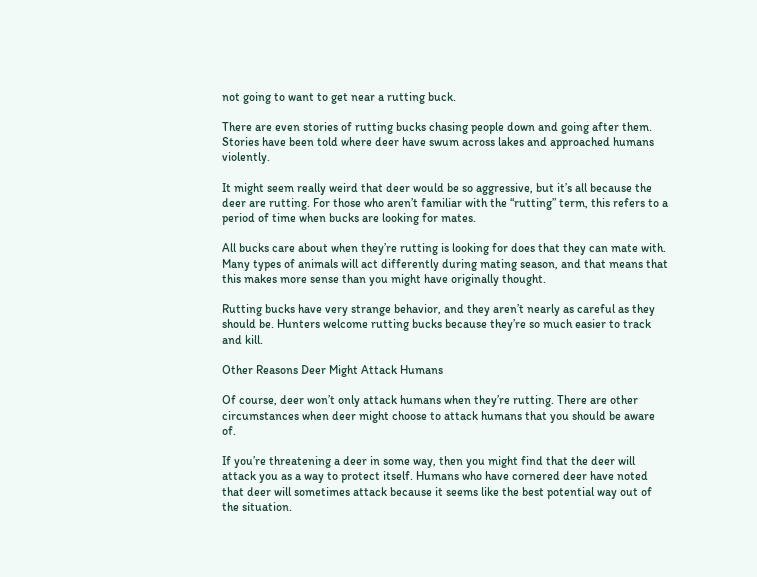not going to want to get near a rutting buck.

There are even stories of rutting bucks chasing people down and going after them. Stories have been told where deer have swum across lakes and approached humans violently.

It might seem really weird that deer would be so aggressive, but it’s all because the deer are rutting. For those who aren’t familiar with the “rutting” term, this refers to a period of time when bucks are looking for mates.

All bucks care about when they’re rutting is looking for does that they can mate with. Many types of animals will act differently during mating season, and that means that this makes more sense than you might have originally thought.

Rutting bucks have very strange behavior, and they aren’t nearly as careful as they should be. Hunters welcome rutting bucks because they’re so much easier to track and kill.

Other Reasons Deer Might Attack Humans

Of course, deer won’t only attack humans when they’re rutting. There are other circumstances when deer might choose to attack humans that you should be aware of.

If you’re threatening a deer in some way, then you might find that the deer will attack you as a way to protect itself. Humans who have cornered deer have noted that deer will sometimes attack because it seems like the best potential way out of the situation.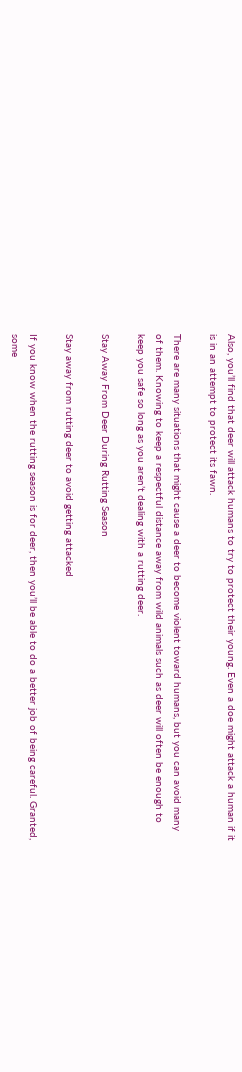Also, you’ll find that deer will attack humans to try to protect their young. Even a doe might attack a human if it is in an attempt to protect its fawn.

There are many situations that might cause a deer to become violent toward humans, but you can avoid many of them. Knowing to keep a respectful distance away from wild animals such as deer will often be enough to keep you safe so long as you aren’t dealing with a rutting deer.

Stay Away From Deer During Rutting Season

Stay away from rutting deer to avoid getting attacked

If you know when the rutting season is for deer, then you’ll be able to do a better job of being careful. Granted, some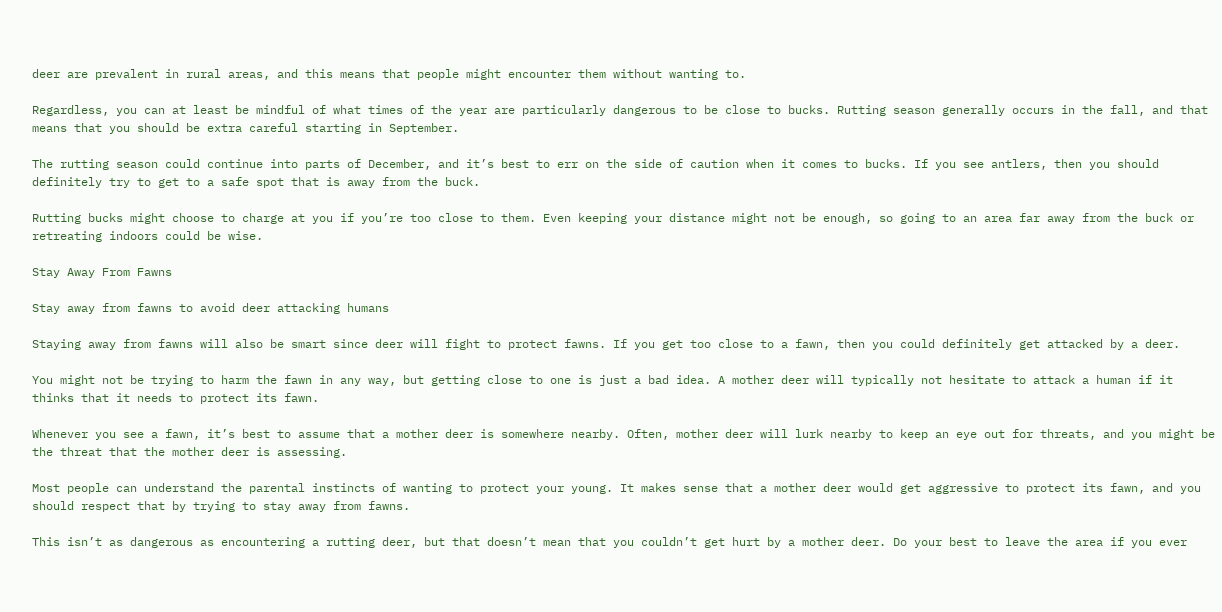deer are prevalent in rural areas, and this means that people might encounter them without wanting to.

Regardless, you can at least be mindful of what times of the year are particularly dangerous to be close to bucks. Rutting season generally occurs in the fall, and that means that you should be extra careful starting in September.

The rutting season could continue into parts of December, and it’s best to err on the side of caution when it comes to bucks. If you see antlers, then you should definitely try to get to a safe spot that is away from the buck.

Rutting bucks might choose to charge at you if you’re too close to them. Even keeping your distance might not be enough, so going to an area far away from the buck or retreating indoors could be wise.

Stay Away From Fawns

Stay away from fawns to avoid deer attacking humans

Staying away from fawns will also be smart since deer will fight to protect fawns. If you get too close to a fawn, then you could definitely get attacked by a deer.

You might not be trying to harm the fawn in any way, but getting close to one is just a bad idea. A mother deer will typically not hesitate to attack a human if it thinks that it needs to protect its fawn.

Whenever you see a fawn, it’s best to assume that a mother deer is somewhere nearby. Often, mother deer will lurk nearby to keep an eye out for threats, and you might be the threat that the mother deer is assessing.

Most people can understand the parental instincts of wanting to protect your young. It makes sense that a mother deer would get aggressive to protect its fawn, and you should respect that by trying to stay away from fawns.

This isn’t as dangerous as encountering a rutting deer, but that doesn’t mean that you couldn’t get hurt by a mother deer. Do your best to leave the area if you ever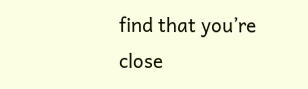find that you’re close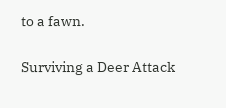to a fawn.

Surviving a Deer Attack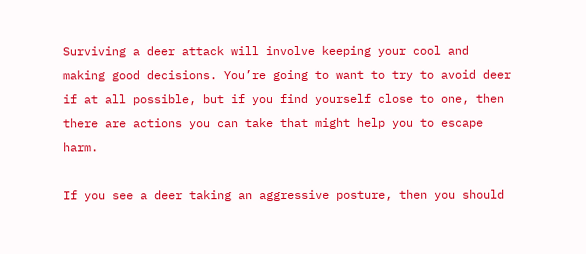Surviving a deer attack will involve keeping your cool and making good decisions. You’re going to want to try to avoid deer if at all possible, but if you find yourself close to one, then there are actions you can take that might help you to escape harm.

If you see a deer taking an aggressive posture, then you should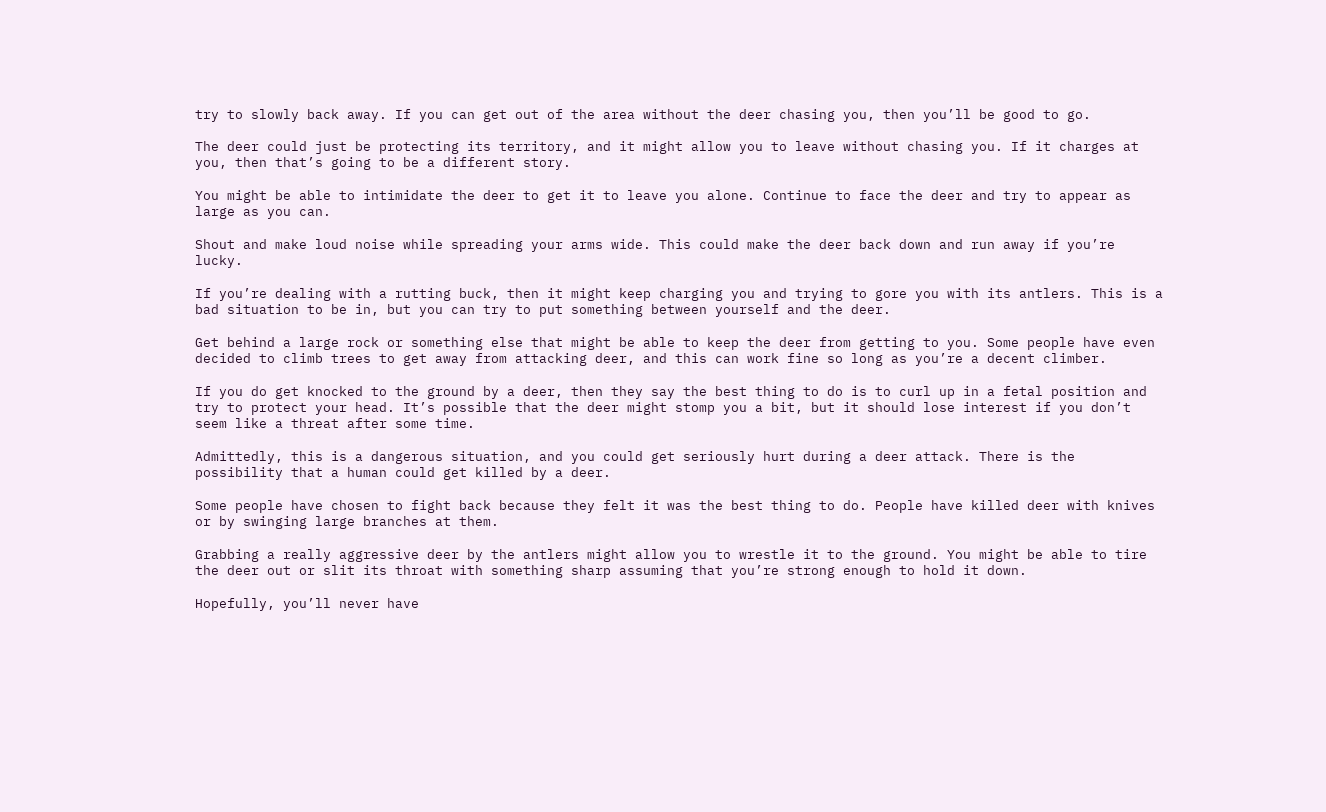try to slowly back away. If you can get out of the area without the deer chasing you, then you’ll be good to go.

The deer could just be protecting its territory, and it might allow you to leave without chasing you. If it charges at you, then that’s going to be a different story.

You might be able to intimidate the deer to get it to leave you alone. Continue to face the deer and try to appear as large as you can.

Shout and make loud noise while spreading your arms wide. This could make the deer back down and run away if you’re lucky.

If you’re dealing with a rutting buck, then it might keep charging you and trying to gore you with its antlers. This is a bad situation to be in, but you can try to put something between yourself and the deer.

Get behind a large rock or something else that might be able to keep the deer from getting to you. Some people have even decided to climb trees to get away from attacking deer, and this can work fine so long as you’re a decent climber.

If you do get knocked to the ground by a deer, then they say the best thing to do is to curl up in a fetal position and try to protect your head. It’s possible that the deer might stomp you a bit, but it should lose interest if you don’t seem like a threat after some time.

Admittedly, this is a dangerous situation, and you could get seriously hurt during a deer attack. There is the possibility that a human could get killed by a deer.

Some people have chosen to fight back because they felt it was the best thing to do. People have killed deer with knives or by swinging large branches at them.

Grabbing a really aggressive deer by the antlers might allow you to wrestle it to the ground. You might be able to tire the deer out or slit its throat with something sharp assuming that you’re strong enough to hold it down.

Hopefully, you’ll never have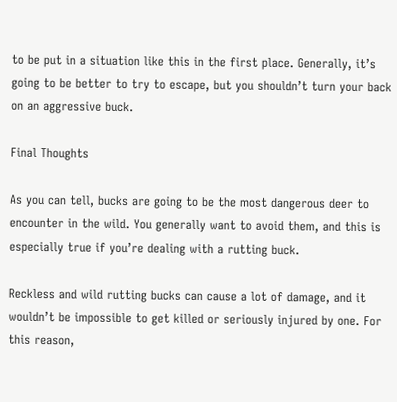to be put in a situation like this in the first place. Generally, it’s going to be better to try to escape, but you shouldn’t turn your back on an aggressive buck.

Final Thoughts

As you can tell, bucks are going to be the most dangerous deer to encounter in the wild. You generally want to avoid them, and this is especially true if you’re dealing with a rutting buck.

Reckless and wild rutting bucks can cause a lot of damage, and it wouldn’t be impossible to get killed or seriously injured by one. For this reason,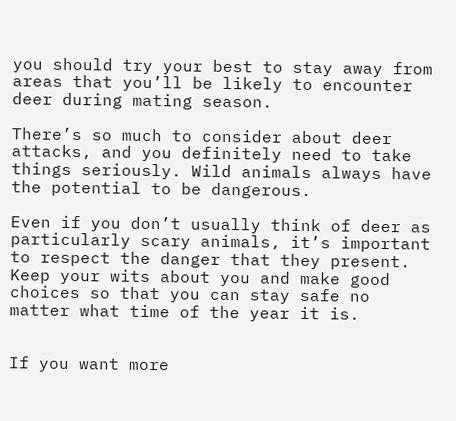you should try your best to stay away from areas that you’ll be likely to encounter deer during mating season.

There’s so much to consider about deer attacks, and you definitely need to take things seriously. Wild animals always have the potential to be dangerous.

Even if you don’t usually think of deer as particularly scary animals, it’s important to respect the danger that they present. Keep your wits about you and make good choices so that you can stay safe no matter what time of the year it is.


If you want more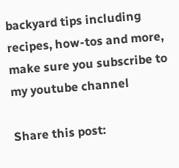backyard tips including recipes, how-tos and more, make sure you subscribe to my youtube channel

Share this post: